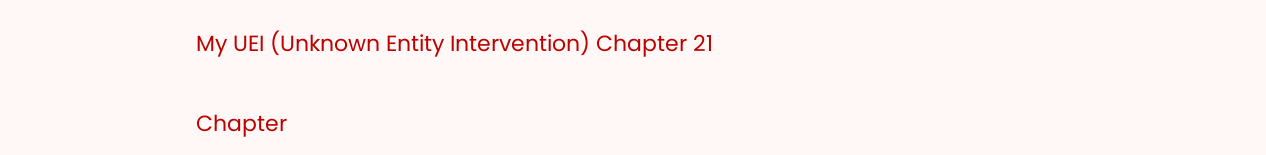My UEI (Unknown Entity Intervention) Chapter 21

Chapter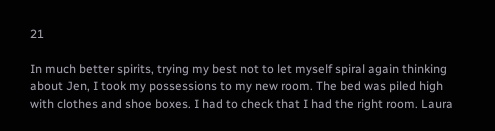21

In much better spirits, trying my best not to let myself spiral again thinking about Jen, I took my possessions to my new room. The bed was piled high with clothes and shoe boxes. I had to check that I had the right room. Laura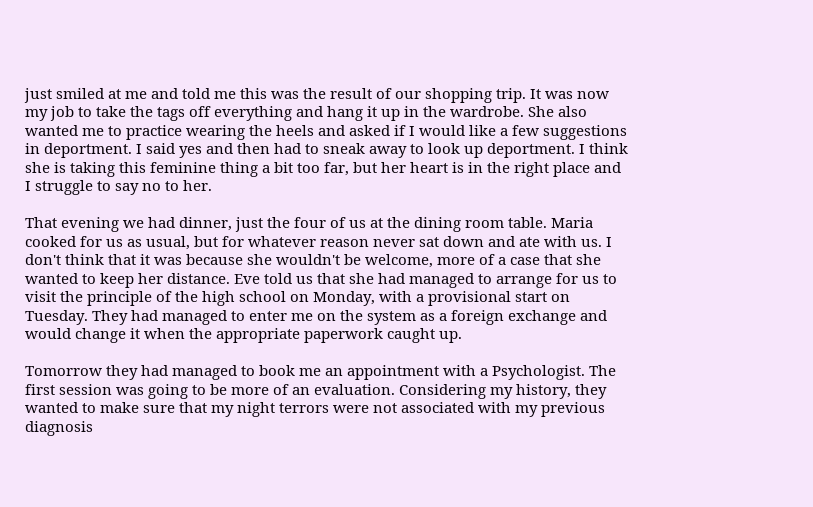just smiled at me and told me this was the result of our shopping trip. It was now my job to take the tags off everything and hang it up in the wardrobe. She also wanted me to practice wearing the heels and asked if I would like a few suggestions in deportment. I said yes and then had to sneak away to look up deportment. I think she is taking this feminine thing a bit too far, but her heart is in the right place and I struggle to say no to her.

That evening we had dinner, just the four of us at the dining room table. Maria cooked for us as usual, but for whatever reason never sat down and ate with us. I don't think that it was because she wouldn't be welcome, more of a case that she wanted to keep her distance. Eve told us that she had managed to arrange for us to visit the principle of the high school on Monday, with a provisional start on Tuesday. They had managed to enter me on the system as a foreign exchange and would change it when the appropriate paperwork caught up.

Tomorrow they had managed to book me an appointment with a Psychologist. The first session was going to be more of an evaluation. Considering my history, they wanted to make sure that my night terrors were not associated with my previous diagnosis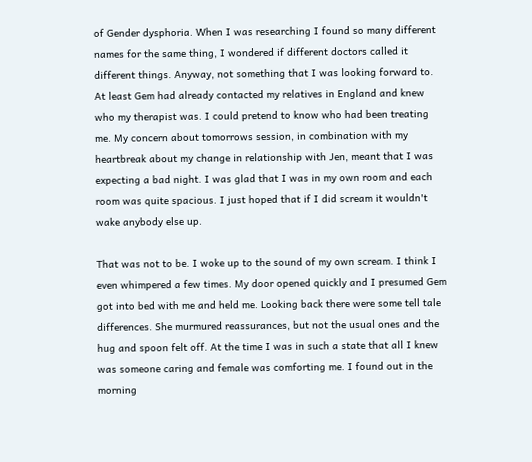of Gender dysphoria. When I was researching I found so many different names for the same thing, I wondered if different doctors called it different things. Anyway, not something that I was looking forward to. At least Gem had already contacted my relatives in England and knew who my therapist was. I could pretend to know who had been treating me. My concern about tomorrows session, in combination with my heartbreak about my change in relationship with Jen, meant that I was expecting a bad night. I was glad that I was in my own room and each room was quite spacious. I just hoped that if I did scream it wouldn't wake anybody else up.

That was not to be. I woke up to the sound of my own scream. I think I even whimpered a few times. My door opened quickly and I presumed Gem got into bed with me and held me. Looking back there were some tell tale differences. She murmured reassurances, but not the usual ones and the hug and spoon felt off. At the time I was in such a state that all I knew was someone caring and female was comforting me. I found out in the morning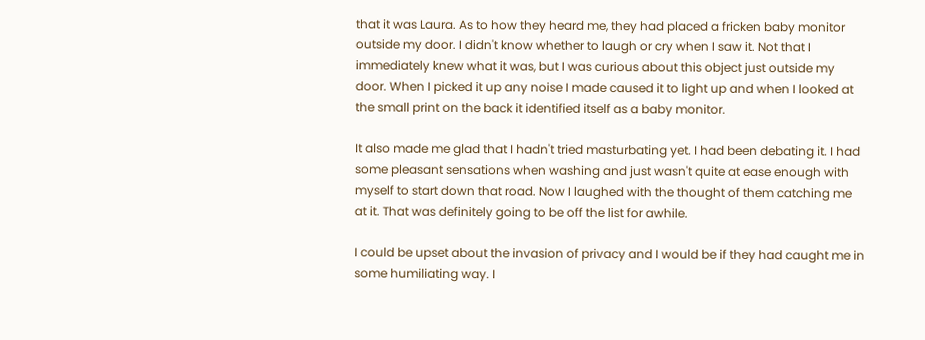that it was Laura. As to how they heard me, they had placed a fricken baby monitor outside my door. I didn't know whether to laugh or cry when I saw it. Not that I immediately knew what it was, but I was curious about this object just outside my door. When I picked it up any noise I made caused it to light up and when I looked at the small print on the back it identified itself as a baby monitor.

It also made me glad that I hadn't tried masturbating yet. I had been debating it. I had some pleasant sensations when washing and just wasn't quite at ease enough with myself to start down that road. Now I laughed with the thought of them catching me at it. That was definitely going to be off the list for awhile.

I could be upset about the invasion of privacy and I would be if they had caught me in some humiliating way. I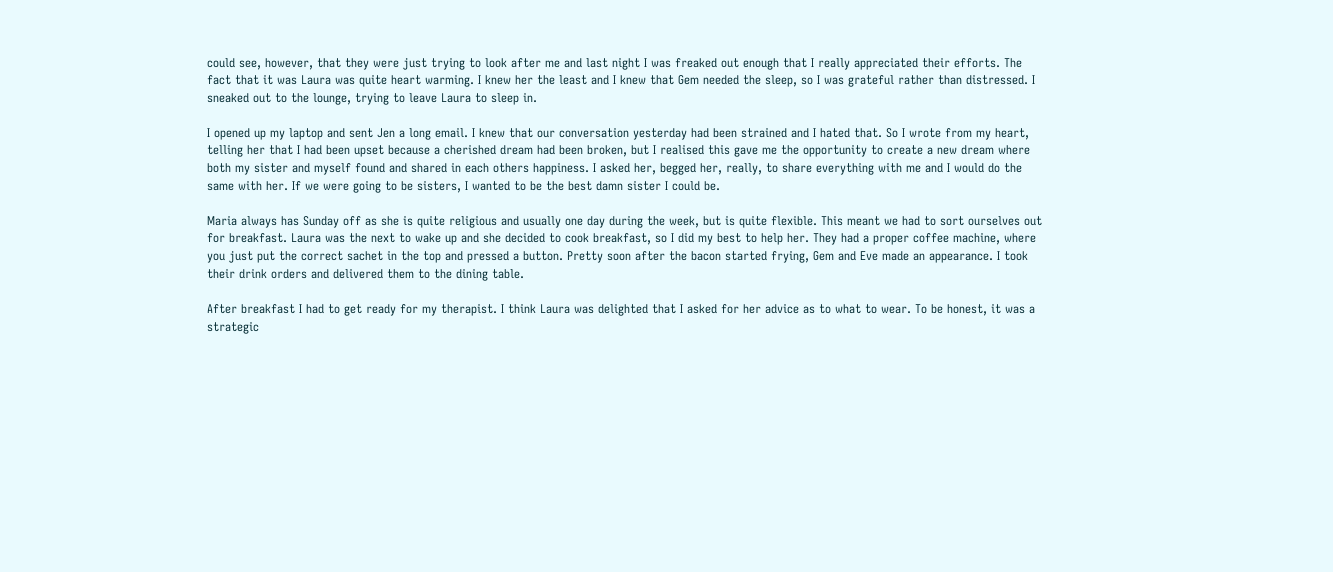could see, however, that they were just trying to look after me and last night I was freaked out enough that I really appreciated their efforts. The fact that it was Laura was quite heart warming. I knew her the least and I knew that Gem needed the sleep, so I was grateful rather than distressed. I sneaked out to the lounge, trying to leave Laura to sleep in.

I opened up my laptop and sent Jen a long email. I knew that our conversation yesterday had been strained and I hated that. So I wrote from my heart, telling her that I had been upset because a cherished dream had been broken, but I realised this gave me the opportunity to create a new dream where both my sister and myself found and shared in each others happiness. I asked her, begged her, really, to share everything with me and I would do the same with her. If we were going to be sisters, I wanted to be the best damn sister I could be.

Maria always has Sunday off as she is quite religious and usually one day during the week, but is quite flexible. This meant we had to sort ourselves out for breakfast. Laura was the next to wake up and she decided to cook breakfast, so I did my best to help her. They had a proper coffee machine, where you just put the correct sachet in the top and pressed a button. Pretty soon after the bacon started frying, Gem and Eve made an appearance. I took their drink orders and delivered them to the dining table.

After breakfast I had to get ready for my therapist. I think Laura was delighted that I asked for her advice as to what to wear. To be honest, it was a strategic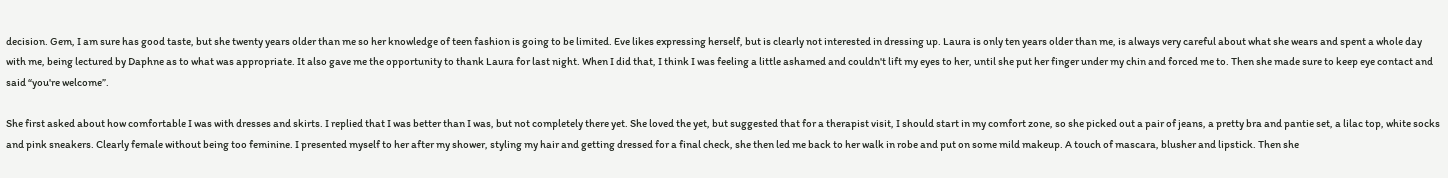decision. Gem, I am sure has good taste, but she twenty years older than me so her knowledge of teen fashion is going to be limited. Eve likes expressing herself, but is clearly not interested in dressing up. Laura is only ten years older than me, is always very careful about what she wears and spent a whole day with me, being lectured by Daphne as to what was appropriate. It also gave me the opportunity to thank Laura for last night. When I did that, I think I was feeling a little ashamed and couldn't lift my eyes to her, until she put her finger under my chin and forced me to. Then she made sure to keep eye contact and said “you're welcome”.

She first asked about how comfortable I was with dresses and skirts. I replied that I was better than I was, but not completely there yet. She loved the yet, but suggested that for a therapist visit, I should start in my comfort zone, so she picked out a pair of jeans, a pretty bra and pantie set, a lilac top, white socks and pink sneakers. Clearly female without being too feminine. I presented myself to her after my shower, styling my hair and getting dressed for a final check, she then led me back to her walk in robe and put on some mild makeup. A touch of mascara, blusher and lipstick. Then she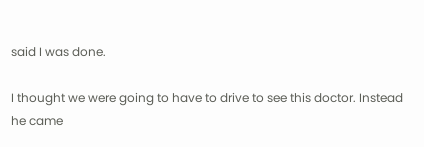said I was done.

I thought we were going to have to drive to see this doctor. Instead he came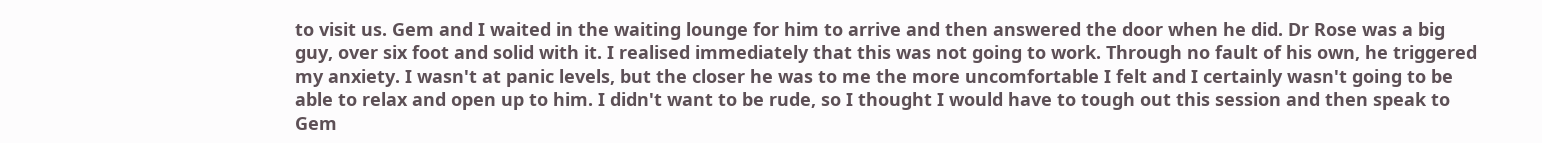to visit us. Gem and I waited in the waiting lounge for him to arrive and then answered the door when he did. Dr Rose was a big guy, over six foot and solid with it. I realised immediately that this was not going to work. Through no fault of his own, he triggered my anxiety. I wasn't at panic levels, but the closer he was to me the more uncomfortable I felt and I certainly wasn't going to be able to relax and open up to him. I didn't want to be rude, so I thought I would have to tough out this session and then speak to Gem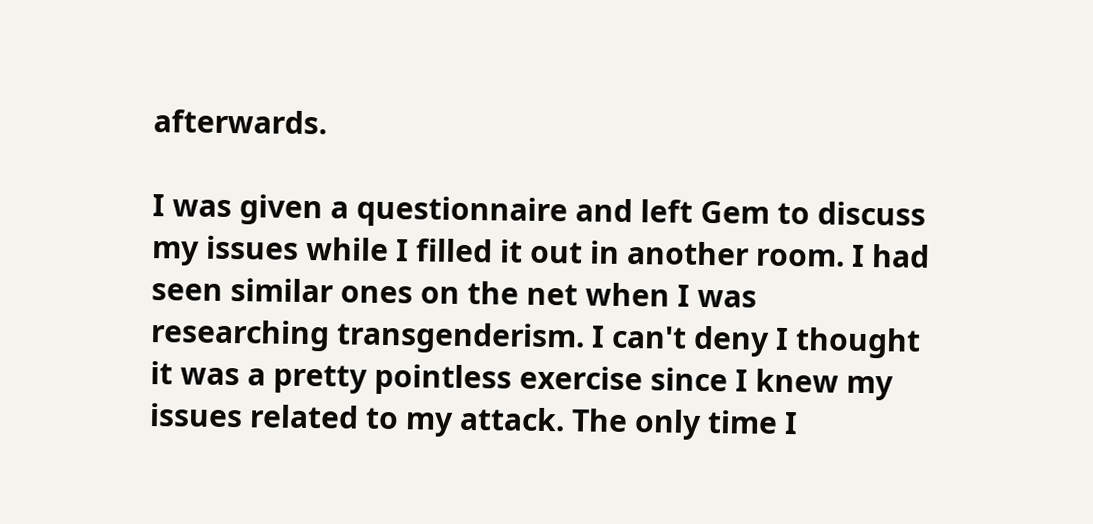afterwards.

I was given a questionnaire and left Gem to discuss my issues while I filled it out in another room. I had seen similar ones on the net when I was researching transgenderism. I can't deny I thought it was a pretty pointless exercise since I knew my issues related to my attack. The only time I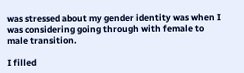was stressed about my gender identity was when I was considering going through with female to male transition.

I filled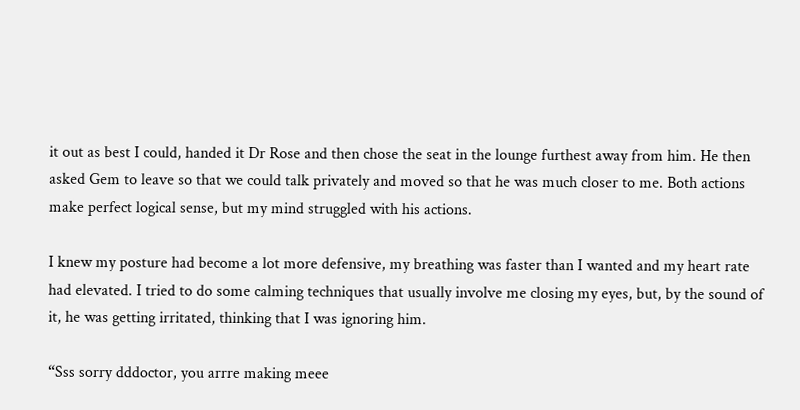it out as best I could, handed it Dr Rose and then chose the seat in the lounge furthest away from him. He then asked Gem to leave so that we could talk privately and moved so that he was much closer to me. Both actions make perfect logical sense, but my mind struggled with his actions.

I knew my posture had become a lot more defensive, my breathing was faster than I wanted and my heart rate had elevated. I tried to do some calming techniques that usually involve me closing my eyes, but, by the sound of it, he was getting irritated, thinking that I was ignoring him.

“Sss sorry dddoctor, you arrre making meee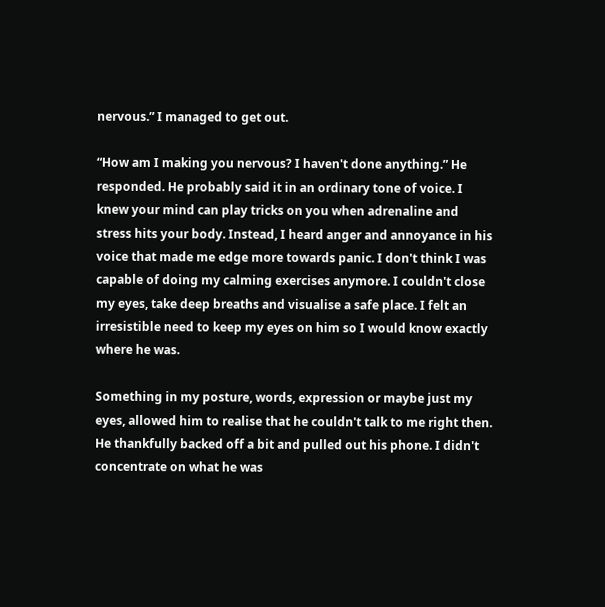nervous.” I managed to get out.

“How am I making you nervous? I haven't done anything.” He responded. He probably said it in an ordinary tone of voice. I knew your mind can play tricks on you when adrenaline and stress hits your body. Instead, I heard anger and annoyance in his voice that made me edge more towards panic. I don't think I was capable of doing my calming exercises anymore. I couldn't close my eyes, take deep breaths and visualise a safe place. I felt an irresistible need to keep my eyes on him so I would know exactly where he was.

Something in my posture, words, expression or maybe just my eyes, allowed him to realise that he couldn't talk to me right then. He thankfully backed off a bit and pulled out his phone. I didn't concentrate on what he was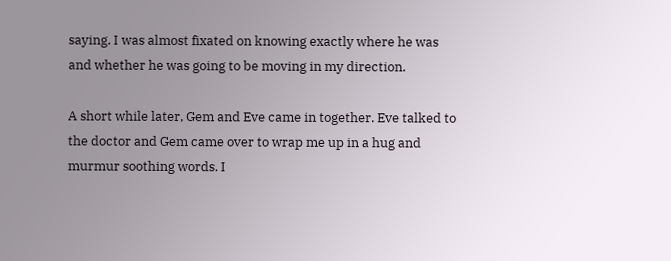saying. I was almost fixated on knowing exactly where he was and whether he was going to be moving in my direction.

A short while later, Gem and Eve came in together. Eve talked to the doctor and Gem came over to wrap me up in a hug and murmur soothing words. I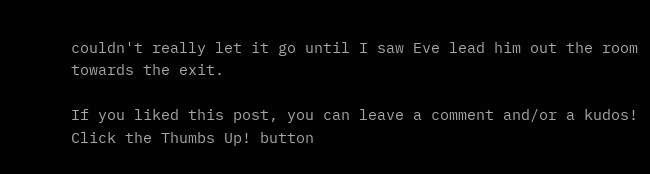couldn't really let it go until I saw Eve lead him out the room towards the exit.

If you liked this post, you can leave a comment and/or a kudos!
Click the Thumbs Up! button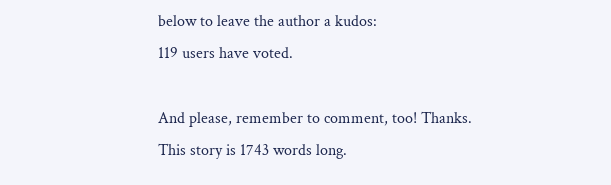below to leave the author a kudos:
119 users have voted.

And please, remember to comment, too! Thanks.
This story is 1743 words long.